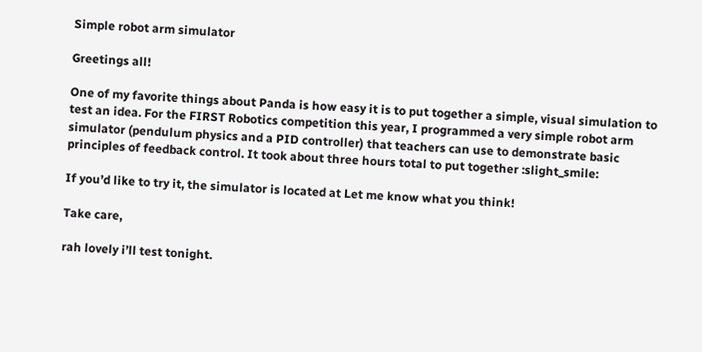Simple robot arm simulator

Greetings all!

One of my favorite things about Panda is how easy it is to put together a simple, visual simulation to test an idea. For the FIRST Robotics competition this year, I programmed a very simple robot arm simulator (pendulum physics and a PID controller) that teachers can use to demonstrate basic principles of feedback control. It took about three hours total to put together :slight_smile:

If you’d like to try it, the simulator is located at Let me know what you think!

Take care,

rah lovely i’ll test tonight.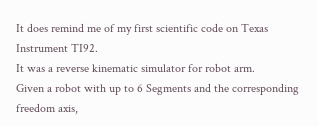It does remind me of my first scientific code on Texas Instrument TI92.
It was a reverse kinematic simulator for robot arm.
Given a robot with up to 6 Segments and the corresponding freedom axis,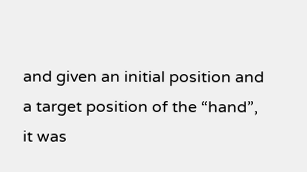and given an initial position and a target position of the “hand”, it was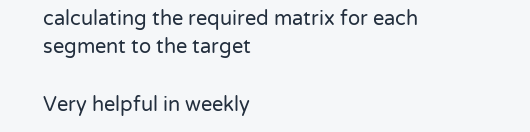calculating the required matrix for each segment to the target

Very helpful in weekly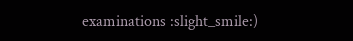examinations :slight_smile:)